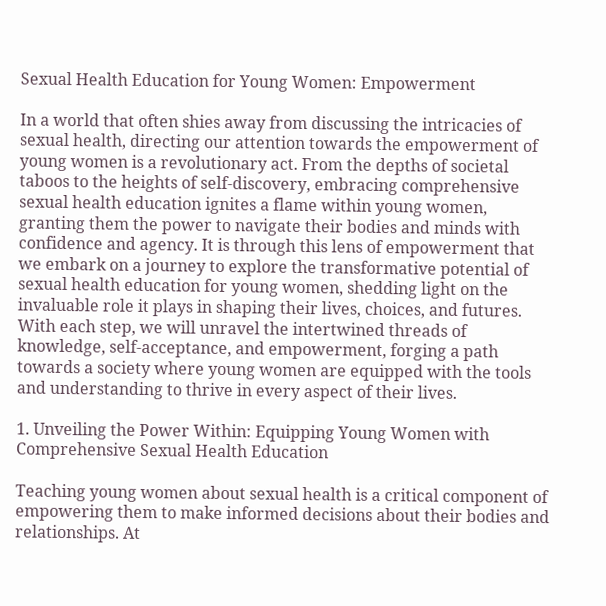Sexual Health Education for Young Women: Empowerment

In a world that often shies away from discussing the intricacies of sexual health, directing our attention towards the empowerment of young women is a revolutionary act. From the depths of societal taboos to the heights of self-discovery, embracing comprehensive sexual health education ignites a flame within young women, granting them the power to navigate their bodies and minds with confidence and agency. It is through this lens of empowerment that we embark on a journey to explore the transformative potential of sexual health education for young women, shedding light on the invaluable role it plays in shaping their lives, choices, and futures. With each step, we will unravel the intertwined threads of knowledge, self-acceptance, and empowerment, forging a path towards a society where young women are equipped with the tools and understanding to thrive in every aspect of their lives.

1. Unveiling the Power Within: Equipping Young Women with Comprehensive Sexual Health Education

Teaching young women about sexual health is a critical component of empowering them to make informed decisions about their bodies and relationships. At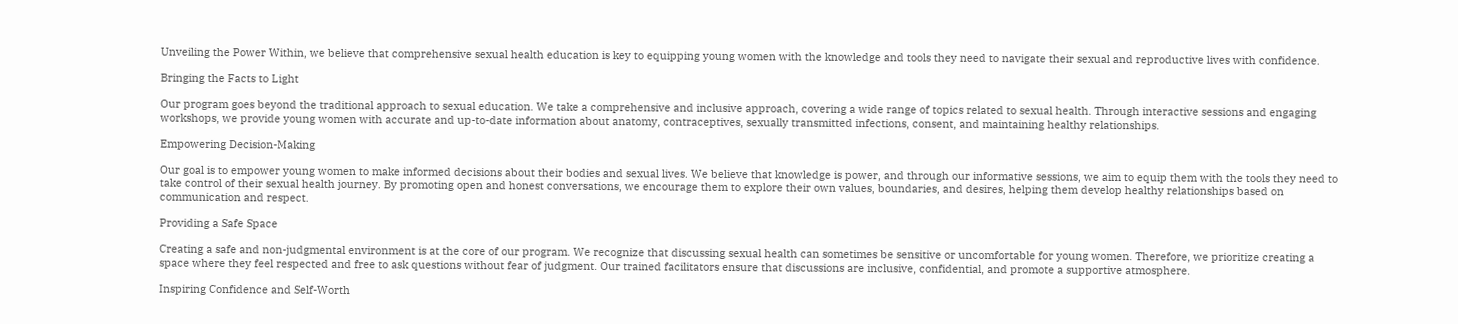Unveiling the Power Within, we believe that comprehensive sexual health education is key to equipping young women with the knowledge and tools they need to navigate their sexual and reproductive lives with confidence.

Bringing the Facts to Light

Our program goes beyond the traditional approach to sexual education. We take a comprehensive and inclusive approach, covering a wide range of topics related to sexual health. Through interactive sessions and engaging workshops, we provide young women with accurate and up-to-date information about anatomy, contraceptives, sexually transmitted infections, consent, and maintaining healthy relationships.

Empowering Decision-Making

Our goal is to empower young women to make informed decisions about their bodies and sexual lives. We believe that knowledge is power, and through our informative sessions, we aim to equip them with the tools they need to take control of their sexual health journey. By promoting open and honest conversations, we encourage them to explore their own values, boundaries, and desires, helping them develop healthy relationships based on communication and respect.

Providing a Safe Space

Creating a safe and non-judgmental environment is at the core of our program. We recognize that discussing sexual health can sometimes be sensitive or uncomfortable for young women. Therefore, we prioritize creating a space where they feel respected and free to ask questions without fear of judgment. Our trained facilitators ensure that discussions are inclusive, confidential, and promote a supportive atmosphere.

Inspiring Confidence and Self-Worth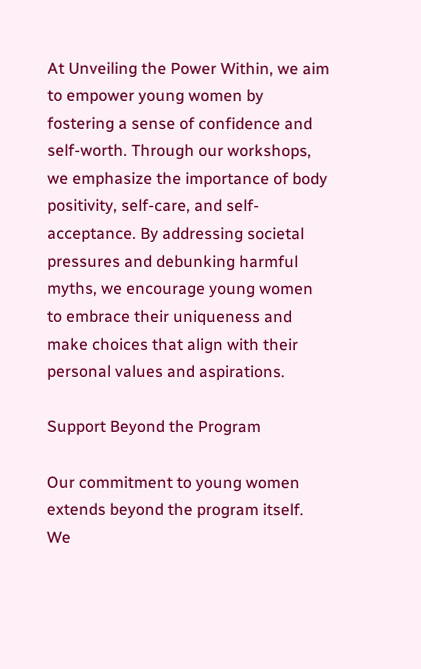At Unveiling the Power Within, we aim to empower young women by fostering a sense of confidence and self-worth. Through our workshops, we emphasize the importance of body positivity, self-care, and self-acceptance. By addressing societal pressures and debunking harmful myths, we encourage young women to embrace their uniqueness and make choices that align with their personal values and aspirations.

Support Beyond the Program

Our commitment to young women extends beyond the program itself. We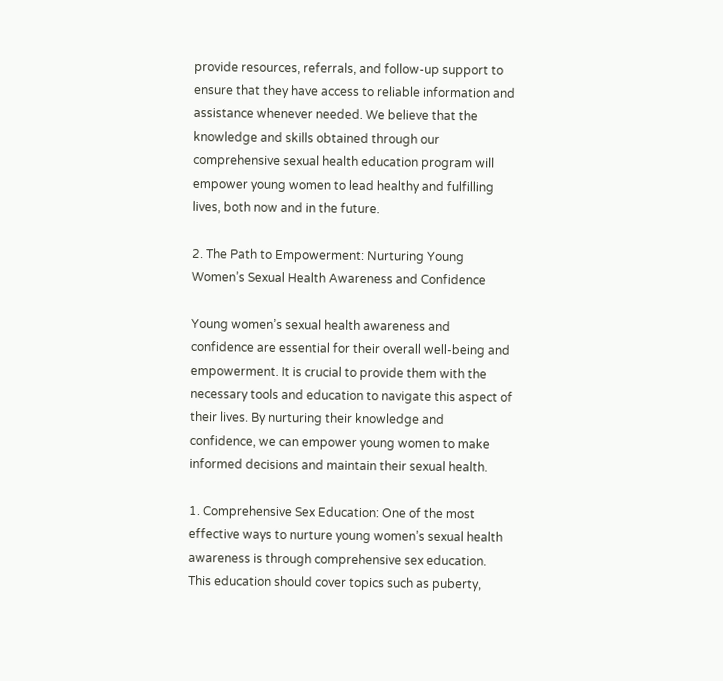provide resources, referrals, and follow-up support to ensure that they have access to reliable information and assistance whenever needed. We believe that the knowledge and skills obtained through our comprehensive sexual health education program will empower young women to lead healthy and fulfilling lives, both now and in the future.

2. The Path to Empowerment: Nurturing Young Women’s Sexual Health Awareness and Confidence

Young women’s sexual health awareness and confidence are essential for their overall well-being and empowerment. It is crucial to provide them with the necessary tools and education to navigate this aspect of their lives. By nurturing their knowledge and confidence, we can empower young women to make informed decisions and maintain their sexual health.

1. Comprehensive Sex Education: One of the most effective ways to nurture young women’s sexual health awareness is through comprehensive sex education. This education should cover topics such as puberty,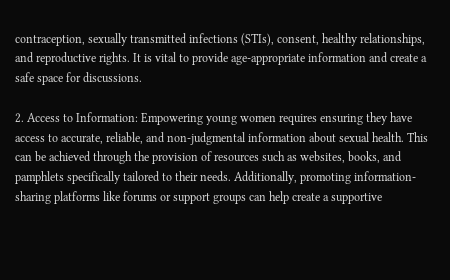contraception, sexually transmitted infections (STIs), consent, healthy relationships, and reproductive rights. It is vital to provide age-appropriate information and create a safe space for discussions.

2. Access to Information: Empowering young women requires ensuring they have access to accurate, reliable, and non-judgmental information about sexual health. This can be achieved through the provision of resources such as websites, books, and pamphlets specifically tailored to their needs. Additionally, promoting information-sharing platforms like forums or support groups can help create a supportive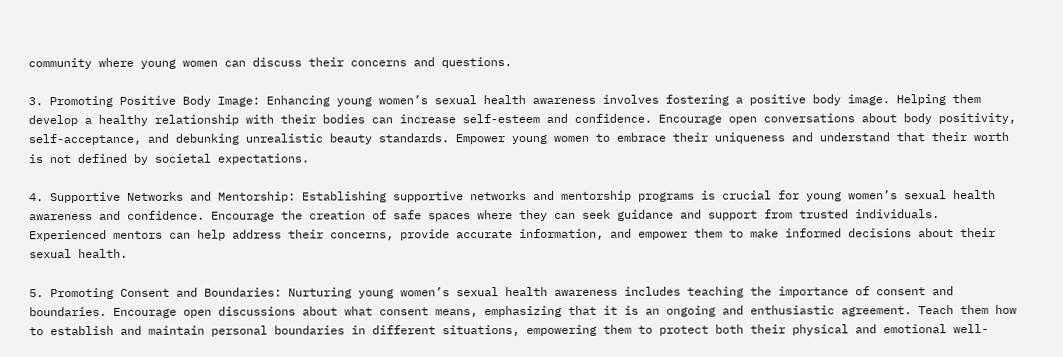community where young women can discuss their concerns and questions.

3. Promoting Positive Body Image: Enhancing young women’s sexual health awareness involves fostering a positive body image. Helping them develop a healthy relationship with their bodies can increase self-esteem and confidence. Encourage open conversations about body positivity, self-acceptance, and debunking unrealistic beauty standards. Empower young women to embrace their uniqueness and understand that their worth is not defined by societal expectations.

4. Supportive Networks and Mentorship: Establishing supportive networks and mentorship programs is crucial for young women’s sexual health awareness and confidence. Encourage the creation of safe spaces where they can seek guidance and support from trusted individuals. Experienced mentors can help address their concerns, provide accurate information, and empower them to make informed decisions about their sexual health.

5. Promoting Consent and Boundaries: Nurturing young women’s sexual health awareness includes teaching the importance of consent and boundaries. Encourage open discussions about what consent means, emphasizing that it is an ongoing and enthusiastic agreement. Teach them how to establish and maintain personal boundaries in different situations, empowering them to protect both their physical and emotional well-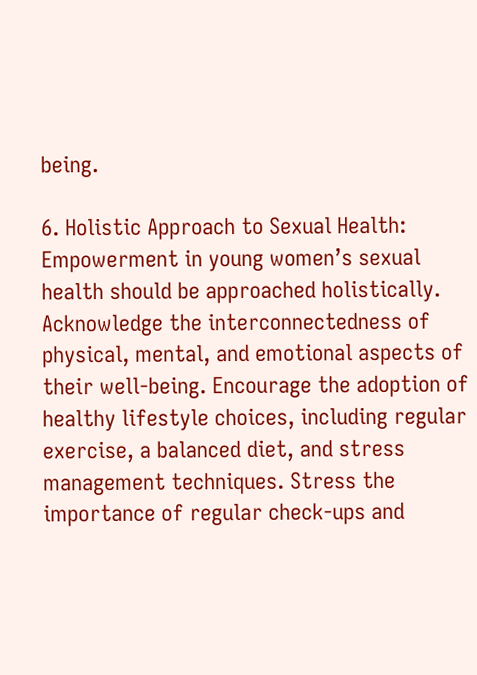being.

6. Holistic Approach to Sexual Health: Empowerment in young women’s sexual health should be approached holistically. Acknowledge the interconnectedness of physical, mental, and emotional aspects of their well-being. Encourage the adoption of healthy lifestyle choices, including regular exercise, a balanced diet, and stress management techniques. Stress the importance of regular check-ups and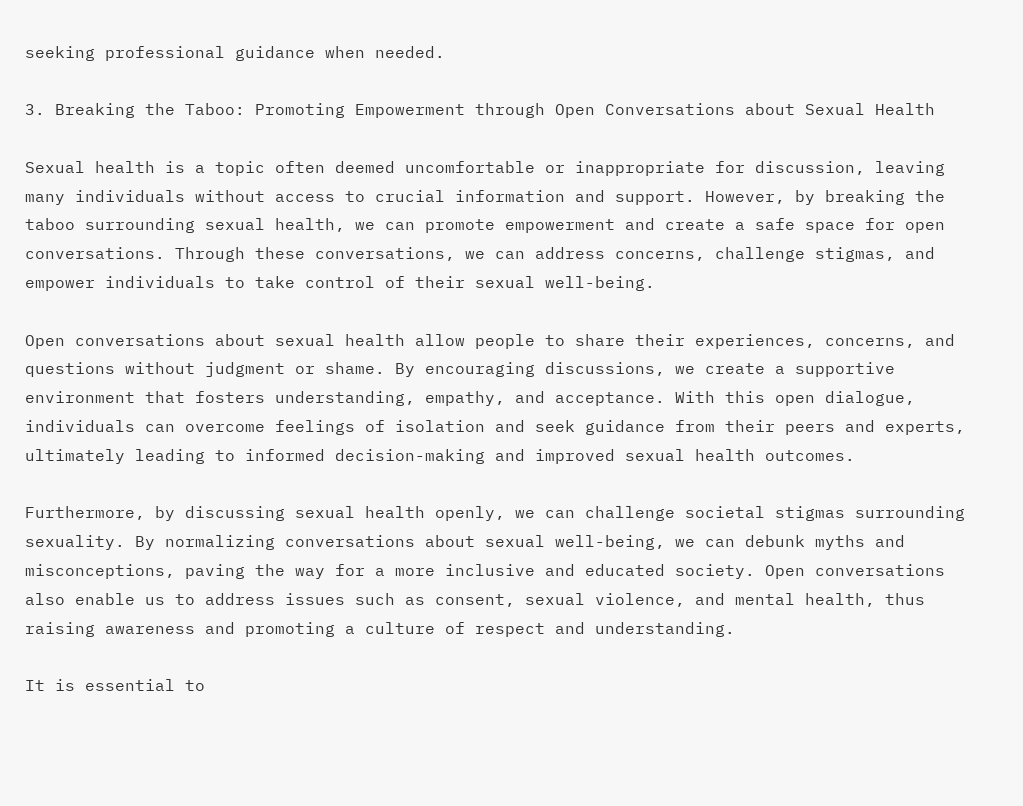seeking professional guidance when needed.

3. Breaking the Taboo: Promoting Empowerment through Open Conversations about Sexual Health

Sexual health is a topic often deemed uncomfortable or inappropriate for discussion, leaving many individuals without access to crucial information and support. However, by breaking the taboo surrounding sexual health, we can promote empowerment and create a safe space for open conversations. Through these conversations, we can address concerns, challenge stigmas, and empower individuals to take control of their sexual well-being.

Open conversations about sexual health allow people to share their experiences, concerns, and questions without judgment or shame. By encouraging discussions, we create a supportive environment that fosters understanding, empathy, and acceptance. With this open dialogue, individuals can overcome feelings of isolation and seek guidance from their peers and experts, ultimately leading to informed decision-making and improved sexual health outcomes.

Furthermore, by discussing sexual health openly, we can challenge societal stigmas surrounding sexuality. By normalizing conversations about sexual well-being, we can debunk myths and misconceptions, paving the way for a more inclusive and educated society. Open conversations also enable us to address issues such as consent, sexual violence, and mental health, thus raising awareness and promoting a culture of respect and understanding.

It is essential to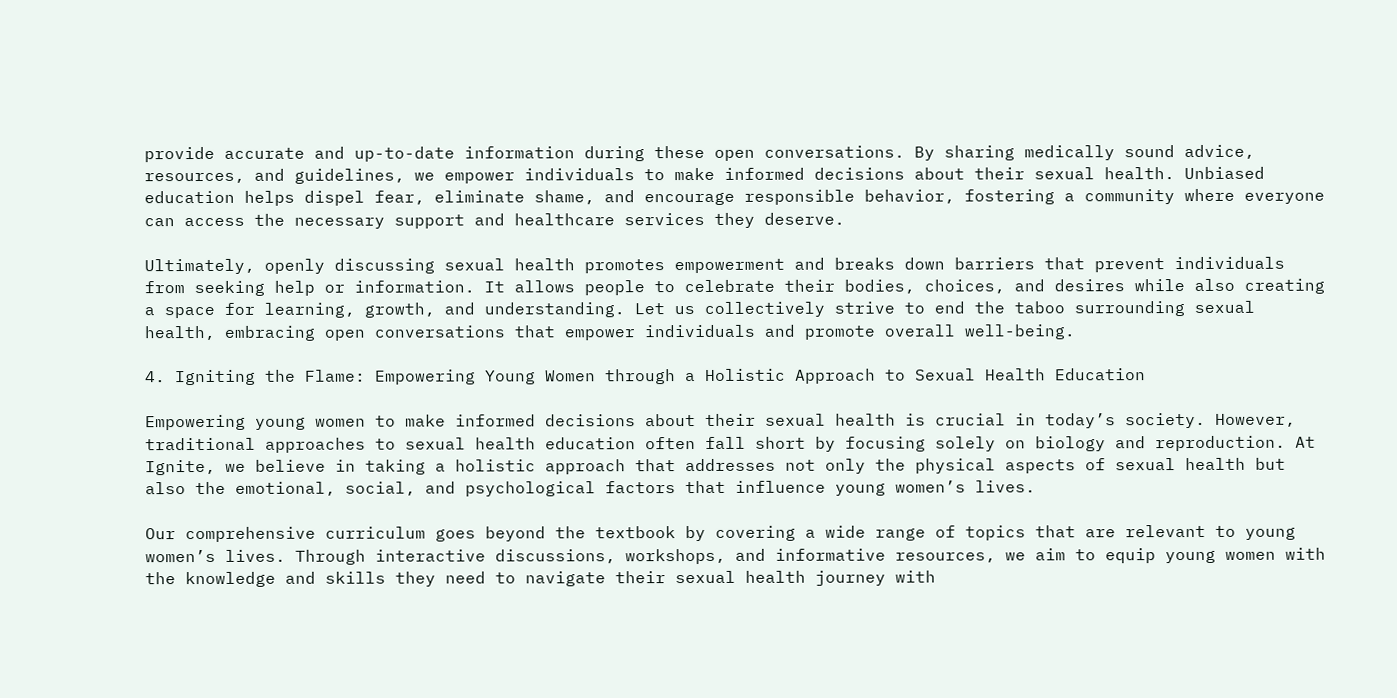provide accurate and up-to-date information during these open conversations. By sharing medically sound advice, resources, and guidelines, we empower individuals to make informed decisions about their sexual health. Unbiased education helps dispel fear, eliminate shame, and encourage responsible behavior, fostering a community where everyone can access the necessary support and healthcare services they deserve.

Ultimately, openly discussing sexual health promotes empowerment and breaks down barriers that prevent individuals from seeking help or information. It allows people to celebrate their bodies, choices, and desires while also creating a space for learning, growth, and understanding. Let us collectively strive to end the taboo surrounding sexual health, embracing open conversations that empower individuals and promote overall well-being.

4. Igniting the Flame: Empowering Young Women through a Holistic Approach to Sexual Health Education

Empowering young women to make informed decisions about their sexual health is crucial in today’s society. However, traditional approaches to sexual health education often fall short by focusing solely on biology and reproduction. At Ignite, we believe in taking a holistic approach that addresses not only the physical aspects of sexual health but also the emotional, social, and psychological factors that influence young women’s lives.

Our comprehensive curriculum goes beyond the textbook by covering a wide range of topics that are relevant to young women’s lives. Through interactive discussions, workshops, and informative resources, we aim to equip young women with the knowledge and skills they need to navigate their sexual health journey with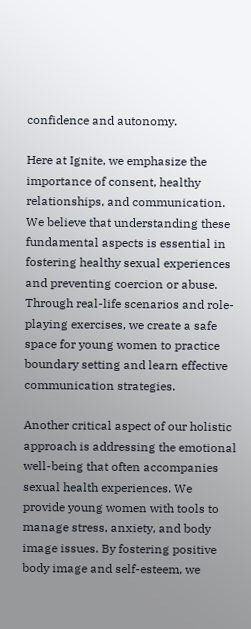confidence and autonomy.

Here at Ignite, we emphasize the importance of consent, healthy relationships, and communication. We believe that understanding these fundamental aspects is essential in fostering healthy sexual experiences and preventing coercion or abuse. Through real-life scenarios and role-playing exercises, we create a safe space for young women to practice boundary setting and learn effective communication strategies.

Another critical aspect of our holistic approach is addressing the emotional well-being that often accompanies sexual health experiences. We provide young women with tools to manage stress, anxiety, and body image issues. By fostering positive body image and self-esteem, we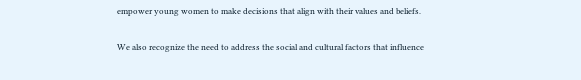empower young women to make decisions that align with their values and beliefs.

We also recognize the need to address the social and cultural factors that influence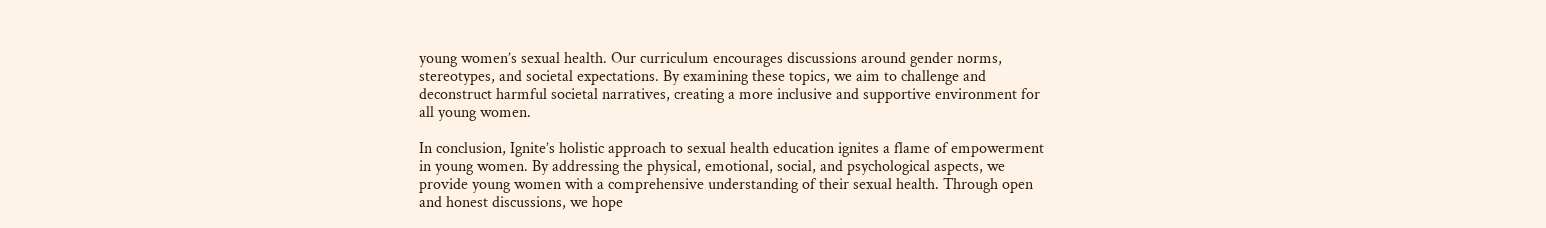young women’s sexual health. Our curriculum encourages discussions around gender norms, stereotypes, and societal expectations. By examining these topics, we aim to challenge and deconstruct harmful societal narratives, creating a more inclusive and supportive environment for all young women.

In conclusion, Ignite’s holistic approach to sexual health education ignites a flame of empowerment in young women. By addressing the physical, emotional, social, and psychological aspects, we provide young women with a comprehensive understanding of their sexual health. Through open and honest discussions, we hope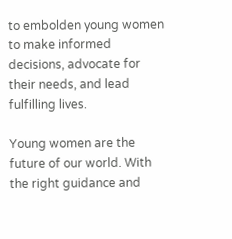to embolden young women to make informed decisions, advocate for their needs, and lead fulfilling lives.

Young women are the future of our world. With the right guidance and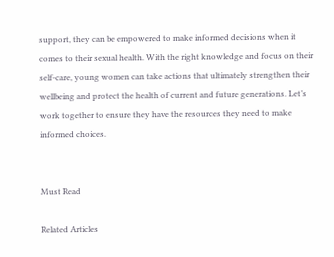support, they can be empowered to make informed decisions when it comes to their sexual health. With the right knowledge and focus on their self-care, young women can take actions that ultimately strengthen their wellbeing and protect the health of current and future generations. Let’s work together to ensure they have the resources they need to make informed choices.


Must Read

Related Articles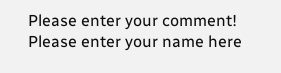Please enter your comment!
Please enter your name here